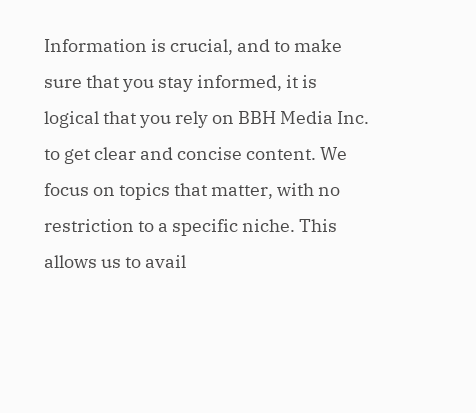Information is crucial, and to make sure that you stay informed, it is logical that you rely on BBH Media Inc. to get clear and concise content. We focus on topics that matter, with no restriction to a specific niche. This allows us to avail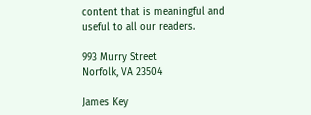content that is meaningful and useful to all our readers.

993 Murry Street
Norfolk, VA 23504

James Key